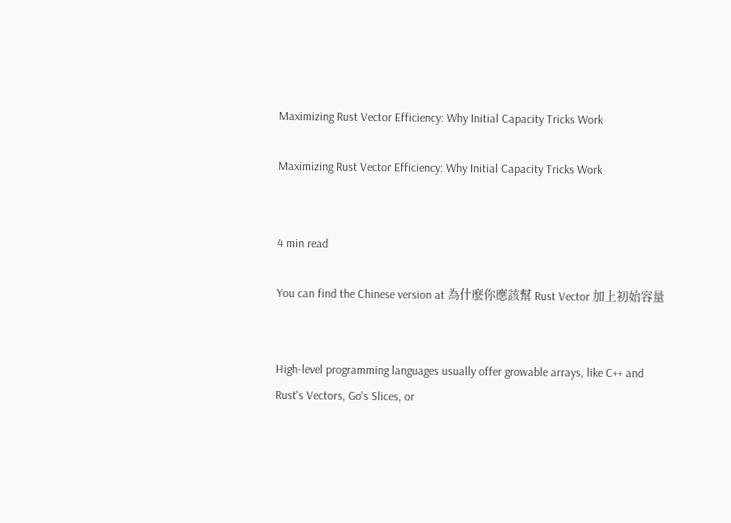Maximizing Rust Vector Efficiency: Why Initial Capacity Tricks Work

Maximizing Rust Vector Efficiency: Why Initial Capacity Tricks Work


4 min read

You can find the Chinese version at 為什麼你應該幫 Rust Vector 加上初始容量


High-level programming languages usually offer growable arrays, like C++ and Rust's Vectors, Go's Slices, or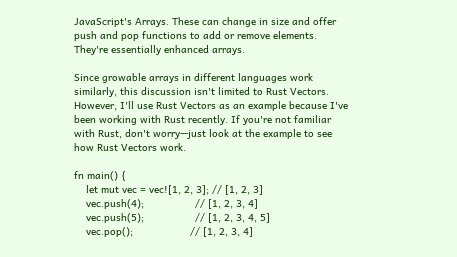JavaScript's Arrays. These can change in size and offer push and pop functions to add or remove elements. They're essentially enhanced arrays.

Since growable arrays in different languages work similarly, this discussion isn't limited to Rust Vectors. However, I'll use Rust Vectors as an example because I've been working with Rust recently. If you're not familiar with Rust, don't worry—just look at the example to see how Rust Vectors work.

fn main() {
    let mut vec = vec![1, 2, 3]; // [1, 2, 3]
    vec.push(4);                 // [1, 2, 3, 4]
    vec.push(5);                 // [1, 2, 3, 4, 5]
    vec.pop();                   // [1, 2, 3, 4]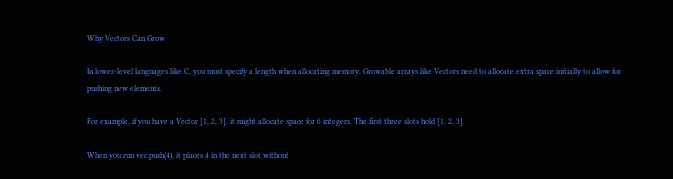Why Vectors Can Grow

In lower-level languages like C, you must specify a length when allocating memory. Growable arrays like Vectors need to allocate extra space initially to allow for pushing new elements.

For example, if you have a Vector [1, 2, 3], it might allocate space for 6 integers. The first three slots hold [1, 2, 3].

When you run vec.push(4), it places 4 in the next slot without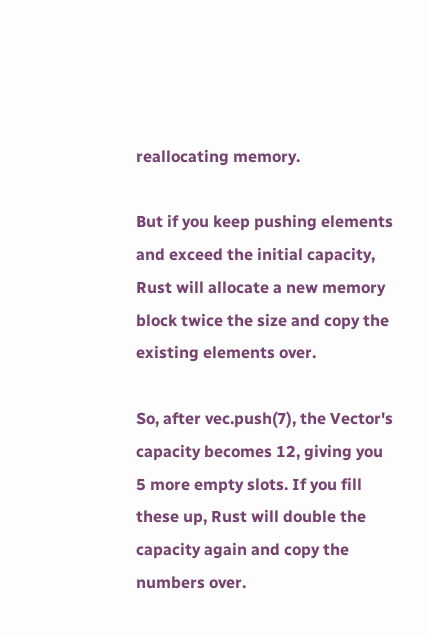reallocating memory.

But if you keep pushing elements and exceed the initial capacity, Rust will allocate a new memory block twice the size and copy the existing elements over.

So, after vec.push(7), the Vector's capacity becomes 12, giving you 5 more empty slots. If you fill these up, Rust will double the capacity again and copy the numbers over.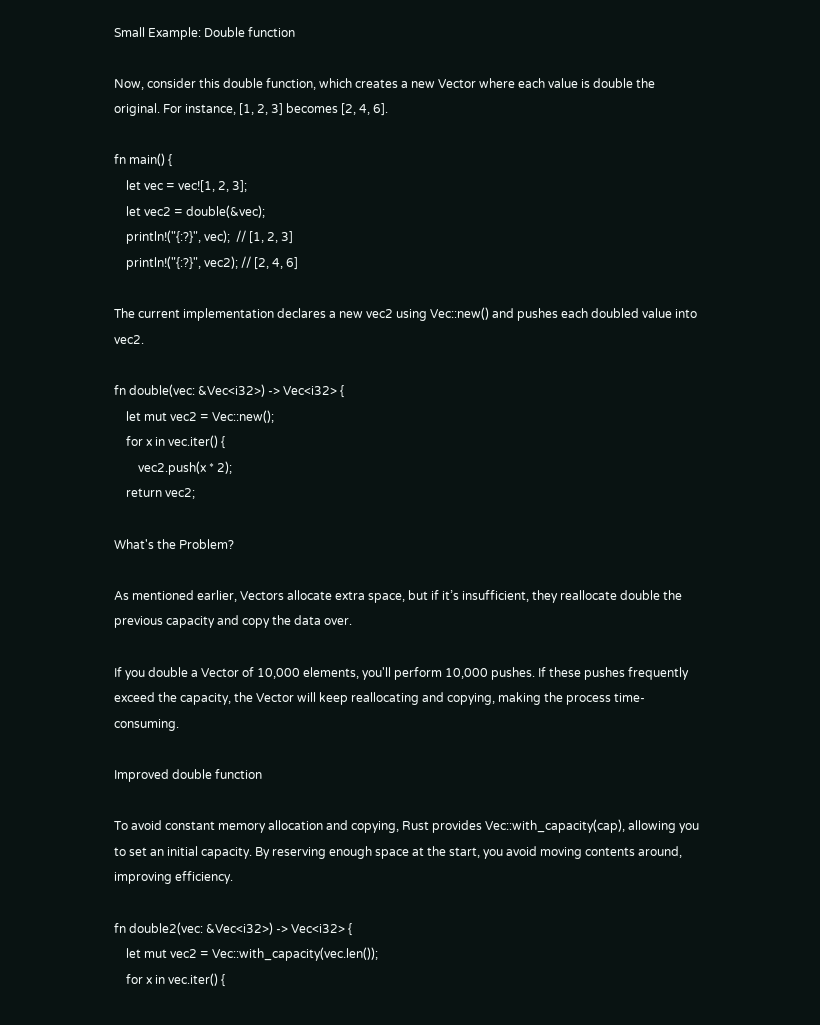Small Example: Double function

Now, consider this double function, which creates a new Vector where each value is double the original. For instance, [1, 2, 3] becomes [2, 4, 6].

fn main() {
    let vec = vec![1, 2, 3];
    let vec2 = double(&vec);
    println!("{:?}", vec);  // [1, 2, 3]
    println!("{:?}", vec2); // [2, 4, 6]

The current implementation declares a new vec2 using Vec::new() and pushes each doubled value into vec2.

fn double(vec: &Vec<i32>) -> Vec<i32> {
    let mut vec2 = Vec::new();
    for x in vec.iter() {
        vec2.push(x * 2);
    return vec2;

What's the Problem?

As mentioned earlier, Vectors allocate extra space, but if it’s insufficient, they reallocate double the previous capacity and copy the data over.

If you double a Vector of 10,000 elements, you'll perform 10,000 pushes. If these pushes frequently exceed the capacity, the Vector will keep reallocating and copying, making the process time-consuming.

Improved double function

To avoid constant memory allocation and copying, Rust provides Vec::with_capacity(cap), allowing you to set an initial capacity. By reserving enough space at the start, you avoid moving contents around, improving efficiency.

fn double2(vec: &Vec<i32>) -> Vec<i32> {
    let mut vec2 = Vec::with_capacity(vec.len());
    for x in vec.iter() {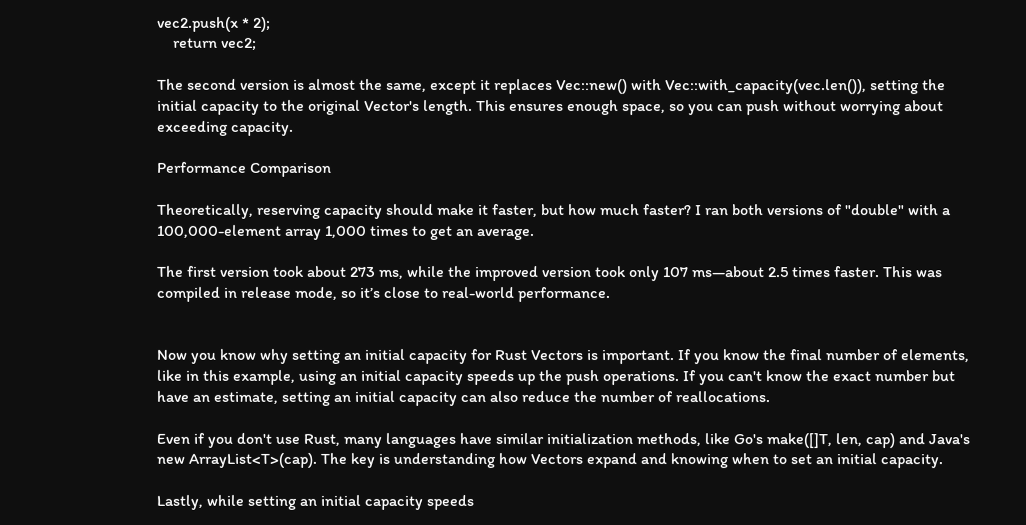vec2.push(x * 2);
    return vec2;

The second version is almost the same, except it replaces Vec::new() with Vec::with_capacity(vec.len()), setting the initial capacity to the original Vector's length. This ensures enough space, so you can push without worrying about exceeding capacity.

Performance Comparison

Theoretically, reserving capacity should make it faster, but how much faster? I ran both versions of "double" with a 100,000-element array 1,000 times to get an average.

The first version took about 273 ms, while the improved version took only 107 ms—about 2.5 times faster. This was compiled in release mode, so it’s close to real-world performance.


Now you know why setting an initial capacity for Rust Vectors is important. If you know the final number of elements, like in this example, using an initial capacity speeds up the push operations. If you can't know the exact number but have an estimate, setting an initial capacity can also reduce the number of reallocations.

Even if you don't use Rust, many languages have similar initialization methods, like Go's make([]T, len, cap) and Java's new ArrayList<T>(cap). The key is understanding how Vectors expand and knowing when to set an initial capacity.

Lastly, while setting an initial capacity speeds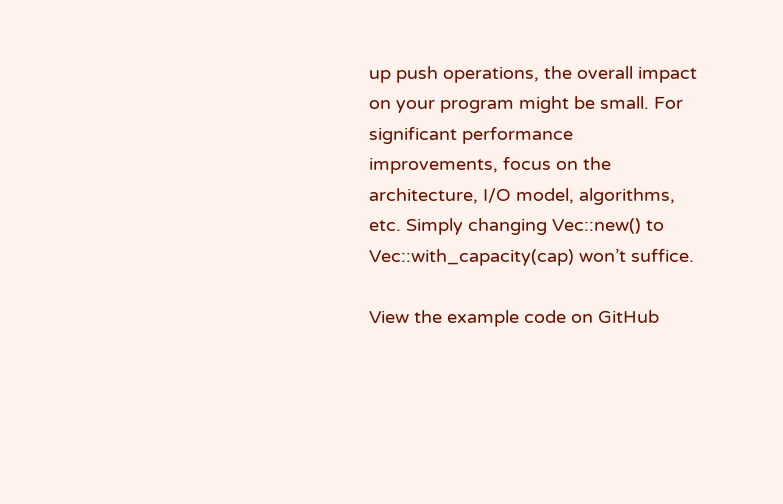up push operations, the overall impact on your program might be small. For significant performance improvements, focus on the architecture, I/O model, algorithms, etc. Simply changing Vec::new() to Vec::with_capacity(cap) won’t suffice.

View the example code on GitHub